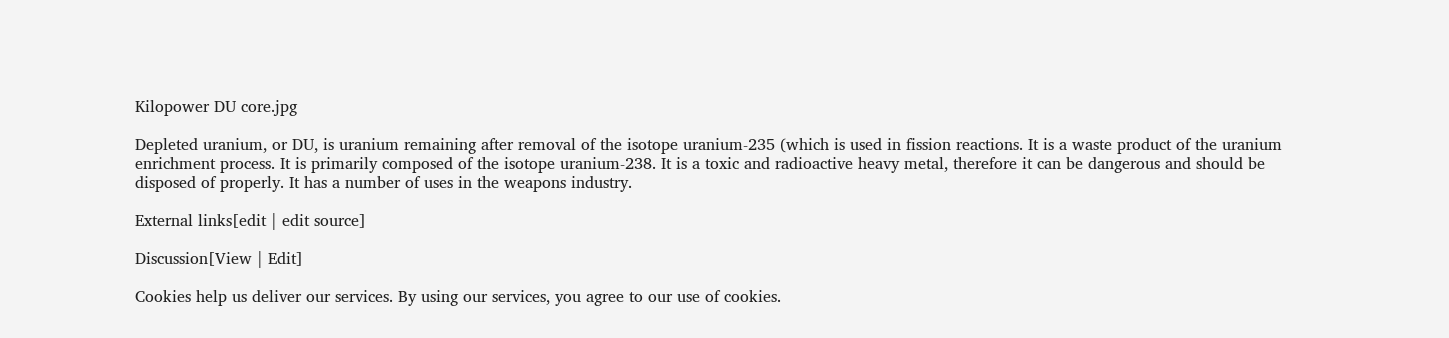Kilopower DU core.jpg

Depleted uranium, or DU, is uranium remaining after removal of the isotope uranium-235 (which is used in fission reactions. It is a waste product of the uranium enrichment process. It is primarily composed of the isotope uranium-238. It is a toxic and radioactive heavy metal, therefore it can be dangerous and should be disposed of properly. It has a number of uses in the weapons industry.

External links[edit | edit source]

Discussion[View | Edit]

Cookies help us deliver our services. By using our services, you agree to our use of cookies.